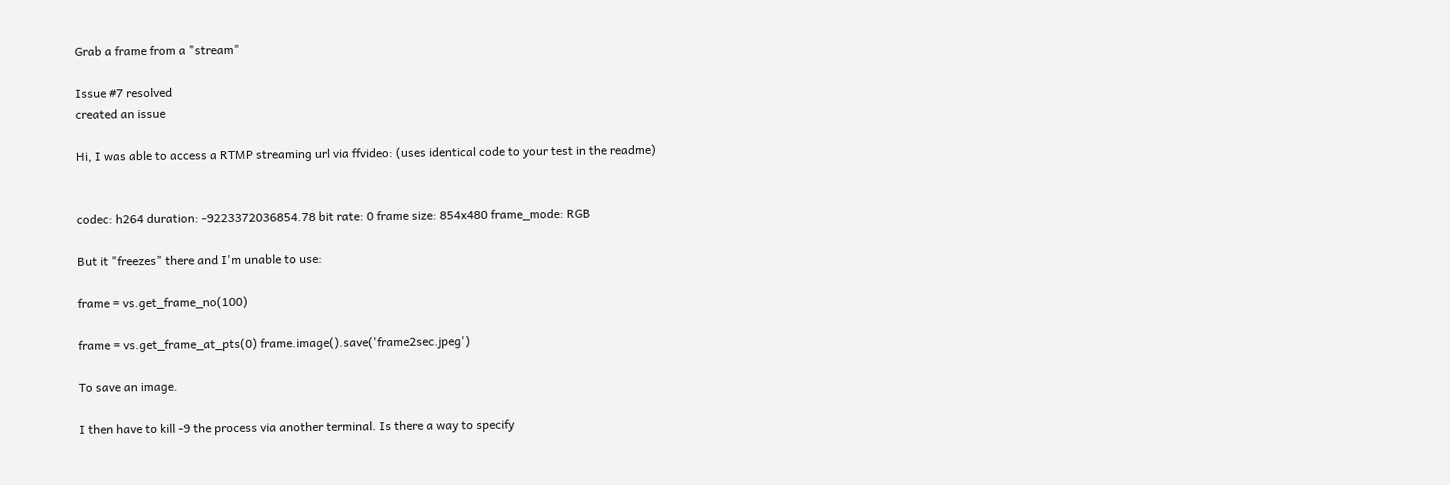Grab a frame from a "stream"

Issue #7 resolved
created an issue

Hi, I was able to access a RTMP streaming url via ffvideo: (uses identical code to your test in the readme)


codec: h264 duration: -9223372036854.78 bit rate: 0 frame size: 854x480 frame_mode: RGB

But it "freezes" there and I'm unable to use:

frame = vs.get_frame_no(100)

frame = vs.get_frame_at_pts(0) frame.image().save('frame2sec.jpeg')

To save an image.

I then have to kill -9 the process via another terminal. Is there a way to specify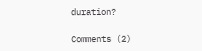duration?

Comments (2)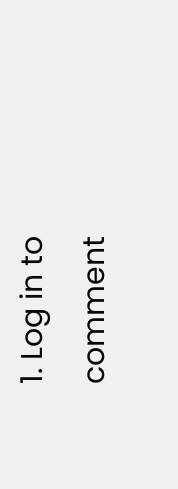1. Log in to comment